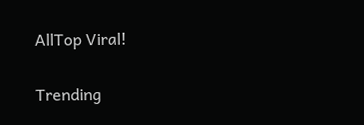AllTop Viral!

Trending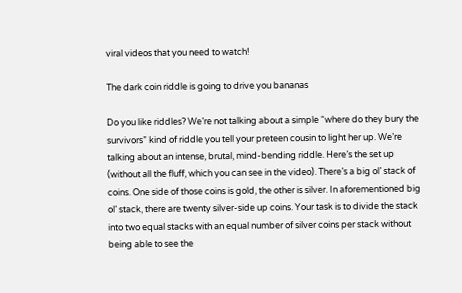viral videos that you need to watch!

The dark coin riddle is going to drive you bananas

Do you like riddles? We’re not talking about a simple “where do they bury the survivors” kind of riddle you tell your preteen cousin to light her up. We’re talking about an intense, brutal, mind-bending riddle. Here’s the set up (without all the fluff, which you can see in the video). There’s a big ol’ stack of coins. One side of those coins is gold, the other is silver. In aforementioned big ol’ stack, there are twenty silver-side up coins. Your task is to divide the stack into two equal stacks with an equal number of silver coins per stack without being able to see the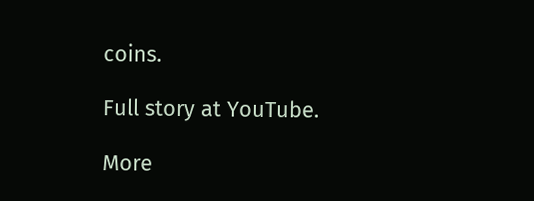coins.

Full story at YouTube.

More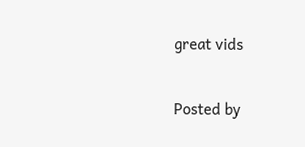great vids

Posted by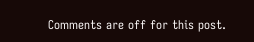Comments are off for this post.